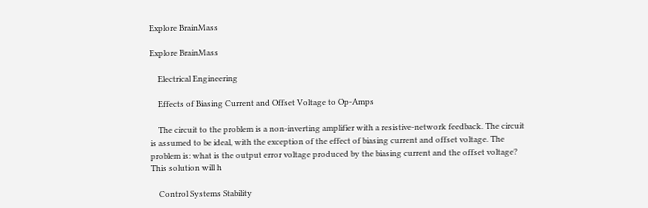Explore BrainMass

Explore BrainMass

    Electrical Engineering

    Effects of Biasing Current and Offset Voltage to Op-Amps

    The circuit to the problem is a non-inverting amplifier with a resistive-network feedback. The circuit is assumed to be ideal, with the exception of the effect of biasing current and offset voltage. The problem is: what is the output error voltage produced by the biasing current and the offset voltage? This solution will h

    Control Systems Stability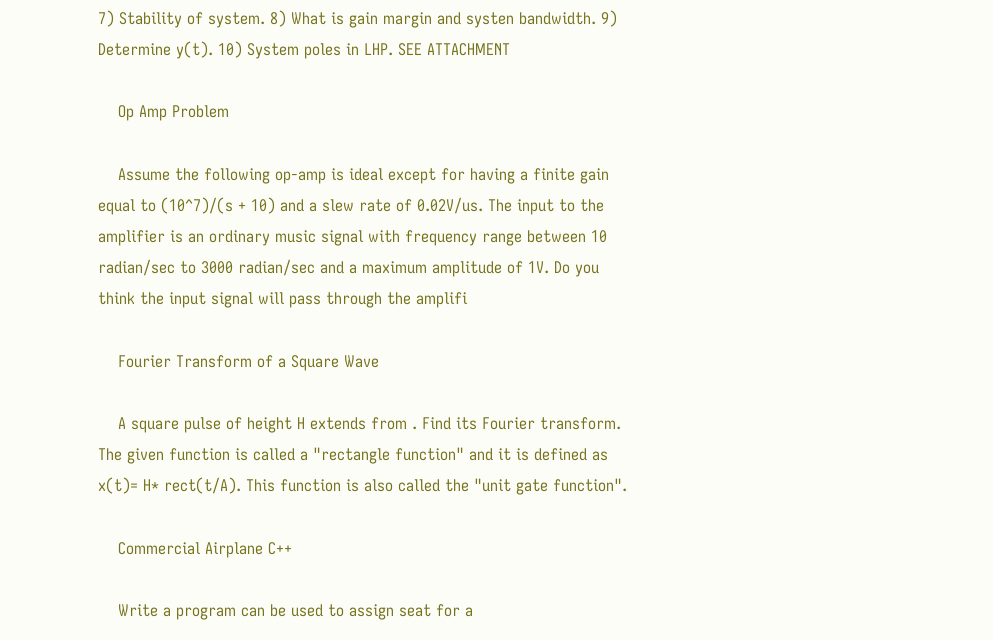7) Stability of system. 8) What is gain margin and systen bandwidth. 9) Determine y(t). 10) System poles in LHP. SEE ATTACHMENT

    Op Amp Problem

    Assume the following op-amp is ideal except for having a finite gain equal to (10^7)/(s + 10) and a slew rate of 0.02V/us. The input to the amplifier is an ordinary music signal with frequency range between 10 radian/sec to 3000 radian/sec and a maximum amplitude of 1V. Do you think the input signal will pass through the amplifi

    Fourier Transform of a Square Wave

    A square pulse of height H extends from . Find its Fourier transform. The given function is called a "rectangle function" and it is defined as x(t)= H* rect(t/A). This function is also called the "unit gate function".

    Commercial Airplane C++

    Write a program can be used to assign seat for a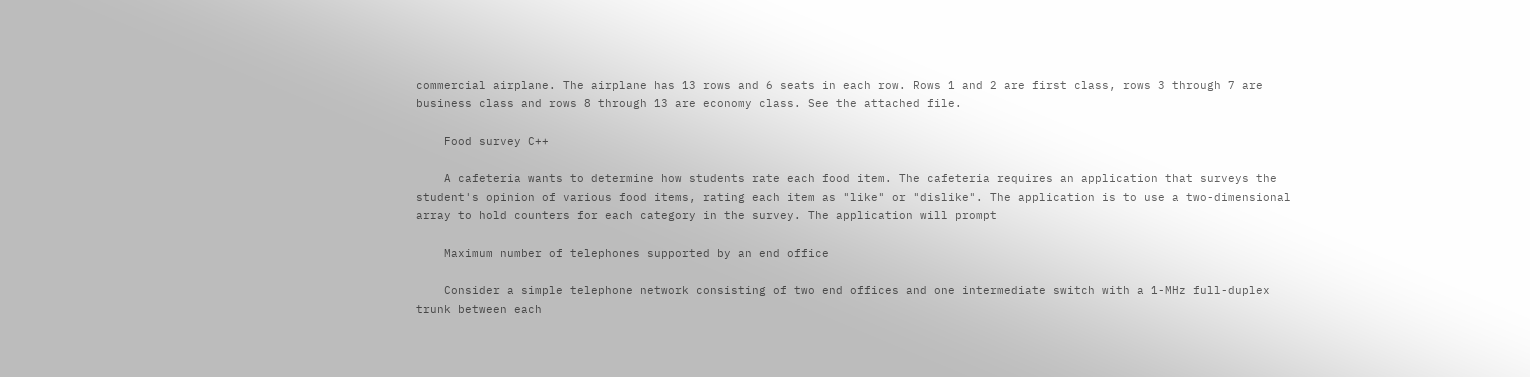commercial airplane. The airplane has 13 rows and 6 seats in each row. Rows 1 and 2 are first class, rows 3 through 7 are business class and rows 8 through 13 are economy class. See the attached file.

    Food survey C++

    A cafeteria wants to determine how students rate each food item. The cafeteria requires an application that surveys the student's opinion of various food items, rating each item as "like" or "dislike". The application is to use a two-dimensional array to hold counters for each category in the survey. The application will prompt

    Maximum number of telephones supported by an end office

    Consider a simple telephone network consisting of two end offices and one intermediate switch with a 1-MHz full-duplex trunk between each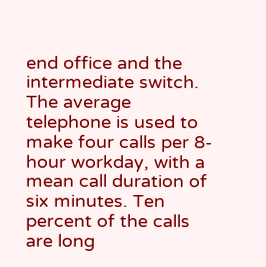end office and the intermediate switch. The average telephone is used to make four calls per 8-hour workday, with a mean call duration of six minutes. Ten percent of the calls are long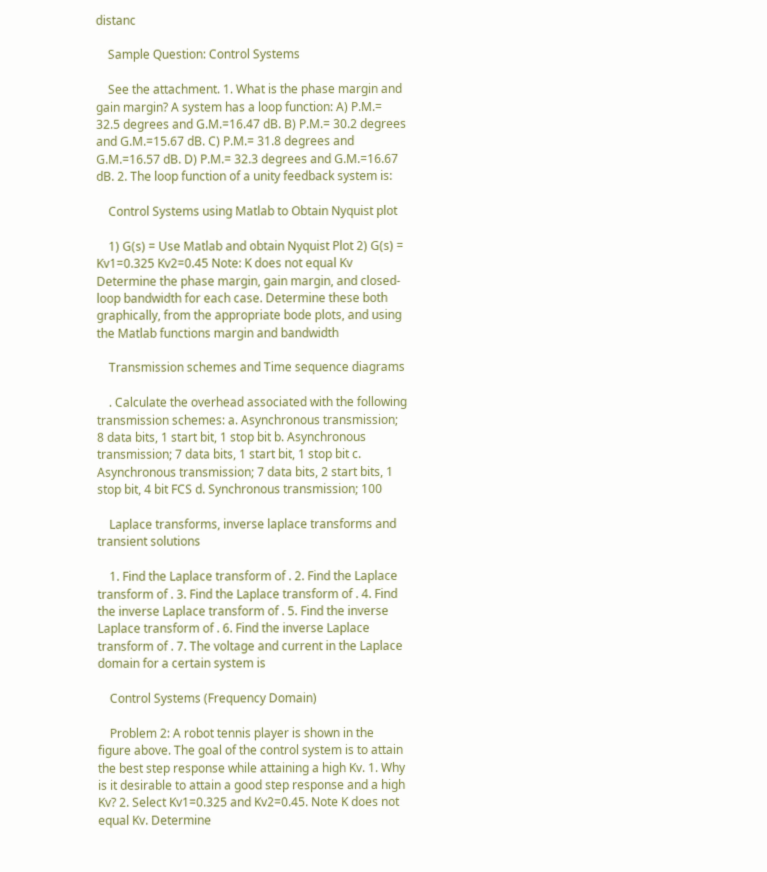distanc

    Sample Question: Control Systems

    See the attachment. 1. What is the phase margin and gain margin? A system has a loop function: A) P.M.= 32.5 degrees and G.M.=16.47 dB. B) P.M.= 30.2 degrees and G.M.=15.67 dB. C) P.M.= 31.8 degrees and G.M.=16.57 dB. D) P.M.= 32.3 degrees and G.M.=16.67 dB. 2. The loop function of a unity feedback system is:

    Control Systems using Matlab to Obtain Nyquist plot

    1) G(s) = Use Matlab and obtain Nyquist Plot 2) G(s) = Kv1=0.325 Kv2=0.45 Note: K does not equal Kv Determine the phase margin, gain margin, and closed-loop bandwidth for each case. Determine these both graphically, from the appropriate bode plots, and using the Matlab functions margin and bandwidth

    Transmission schemes and Time sequence diagrams

    . Calculate the overhead associated with the following transmission schemes: a. Asynchronous transmission; 8 data bits, 1 start bit, 1 stop bit b. Asynchronous transmission; 7 data bits, 1 start bit, 1 stop bit c. Asynchronous transmission; 7 data bits, 2 start bits, 1 stop bit, 4 bit FCS d. Synchronous transmission; 100

    Laplace transforms, inverse laplace transforms and transient solutions

    1. Find the Laplace transform of . 2. Find the Laplace transform of . 3. Find the Laplace transform of . 4. Find the inverse Laplace transform of . 5. Find the inverse Laplace transform of . 6. Find the inverse Laplace transform of . 7. The voltage and current in the Laplace domain for a certain system is

    Control Systems (Frequency Domain)

    Problem 2: A robot tennis player is shown in the figure above. The goal of the control system is to attain the best step response while attaining a high Kv. 1. Why is it desirable to attain a good step response and a high Kv? 2. Select Kv1=0.325 and Kv2=0.45. Note K does not equal Kv. Determine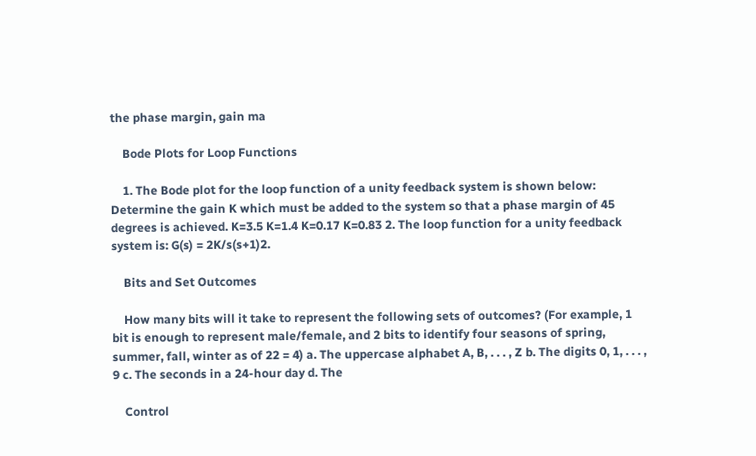the phase margin, gain ma

    Bode Plots for Loop Functions

    1. The Bode plot for the loop function of a unity feedback system is shown below: Determine the gain K which must be added to the system so that a phase margin of 45 degrees is achieved. K=3.5 K=1.4 K=0.17 K=0.83 2. The loop function for a unity feedback system is: G(s) = 2K/s(s+1)2.

    Bits and Set Outcomes

    How many bits will it take to represent the following sets of outcomes? (For example, 1 bit is enough to represent male/female, and 2 bits to identify four seasons of spring, summer, fall, winter as of 22 = 4) a. The uppercase alphabet A, B, . . . , Z b. The digits 0, 1, . . . , 9 c. The seconds in a 24-hour day d. The

    Control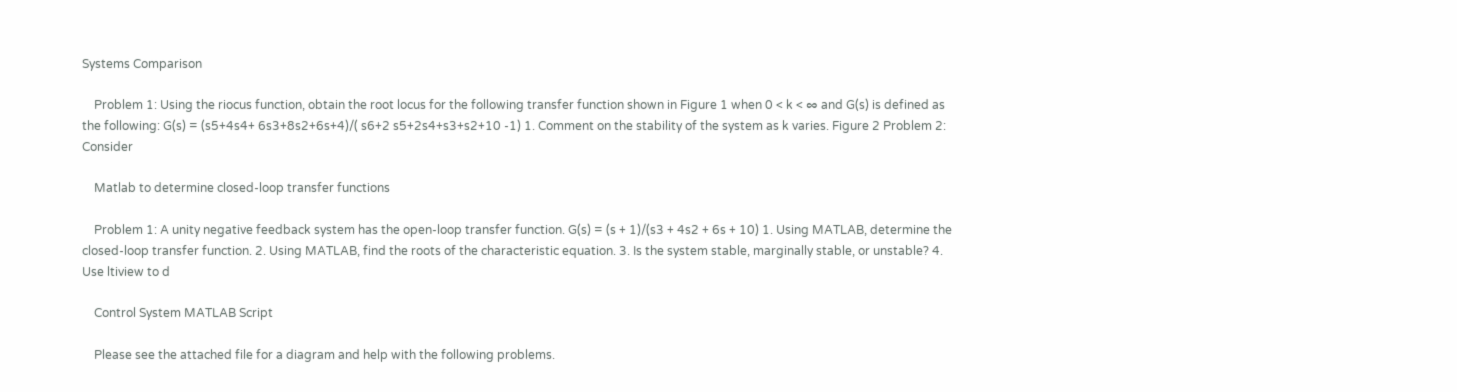Systems Comparison

    Problem 1: Using the riocus function, obtain the root locus for the following transfer function shown in Figure 1 when 0 < k < ∞ and G(s) is defined as the following: G(s) = (s5+4s4+ 6s3+8s2+6s+4)/( s6+2 s5+2s4+s3+s2+10 -1) 1. Comment on the stability of the system as k varies. Figure 2 Problem 2: Consider

    Matlab to determine closed-loop transfer functions

    Problem 1: A unity negative feedback system has the open-loop transfer function. G(s) = (s + 1)/(s3 + 4s2 + 6s + 10) 1. Using MATLAB, determine the closed-loop transfer function. 2. Using MATLAB, find the roots of the characteristic equation. 3. Is the system stable, marginally stable, or unstable? 4. Use ltiview to d

    Control System MATLAB Script

    Please see the attached file for a diagram and help with the following problems.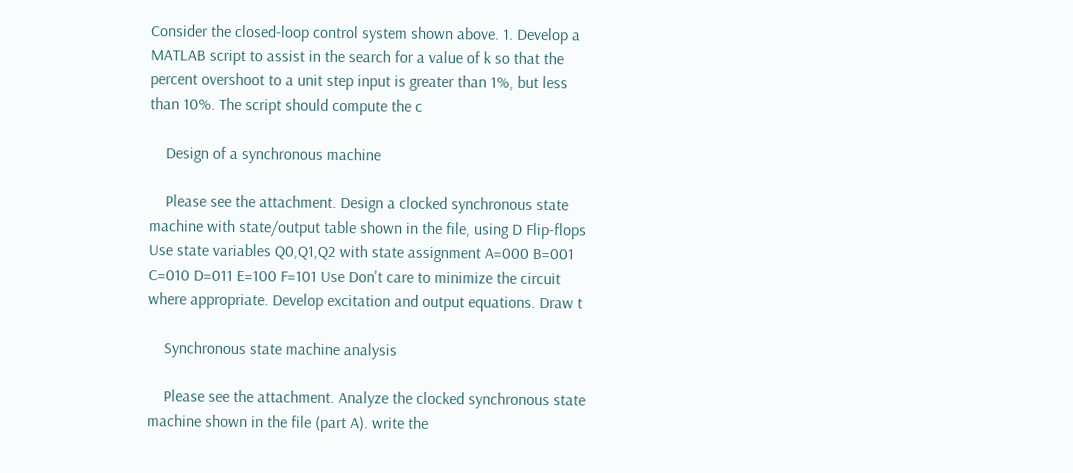Consider the closed-loop control system shown above. 1. Develop a MATLAB script to assist in the search for a value of k so that the percent overshoot to a unit step input is greater than 1%, but less than 10%. The script should compute the c

    Design of a synchronous machine

    Please see the attachment. Design a clocked synchronous state machine with state/output table shown in the file, using D Flip-flops Use state variables Q0,Q1,Q2 with state assignment A=000 B=001 C=010 D=011 E=100 F=101 Use Don't care to minimize the circuit where appropriate. Develop excitation and output equations. Draw t

    Synchronous state machine analysis

    Please see the attachment. Analyze the clocked synchronous state machine shown in the file (part A). write the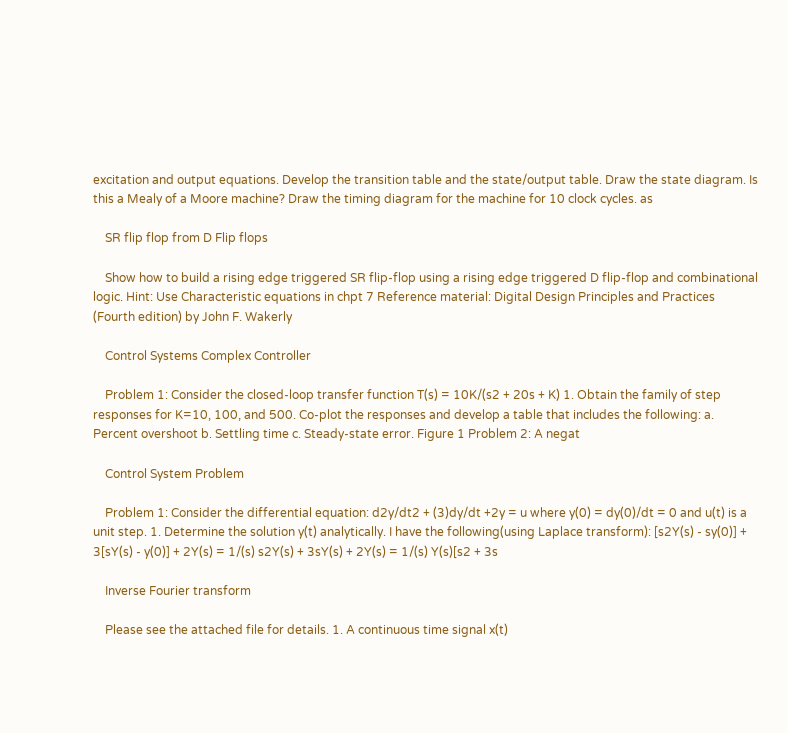excitation and output equations. Develop the transition table and the state/output table. Draw the state diagram. Is this a Mealy of a Moore machine? Draw the timing diagram for the machine for 10 clock cycles. as

    SR flip flop from D Flip flops

    Show how to build a rising edge triggered SR flip-flop using a rising edge triggered D flip-flop and combinational logic. Hint: Use Characteristic equations in chpt 7 Reference material: Digital Design Principles and Practices (Fourth edition) by John F. Wakerly

    Control Systems Complex Controller

    Problem 1: Consider the closed-loop transfer function T(s) = 10K/(s2 + 20s + K) 1. Obtain the family of step responses for K=10, 100, and 500. Co-plot the responses and develop a table that includes the following: a. Percent overshoot b. Settling time c. Steady-state error. Figure 1 Problem 2: A negat

    Control System Problem

    Problem 1: Consider the differential equation: d2y/dt2 + (3)dy/dt +2y = u where y(0) = dy(0)/dt = 0 and u(t) is a unit step. 1. Determine the solution y(t) analytically. I have the following(using Laplace transform): [s2Y(s) - sy(0)] + 3[sY(s) - y(0)] + 2Y(s) = 1/(s) s2Y(s) + 3sY(s) + 2Y(s) = 1/(s) Y(s)[s2 + 3s

    Inverse Fourier transform

    Please see the attached file for details. 1. A continuous time signal x(t)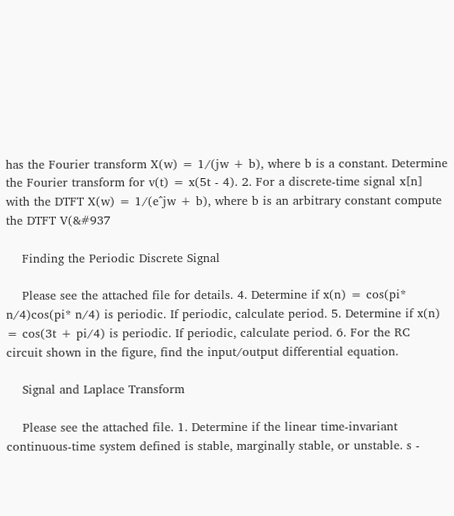has the Fourier transform X(w) = 1/(jw + b), where b is a constant. Determine the Fourier transform for v(t) = x(5t - 4). 2. For a discrete-time signal x[n] with the DTFT X(w) = 1/(e^jw + b), where b is an arbitrary constant compute the DTFT V(&#937

    Finding the Periodic Discrete Signal

    Please see the attached file for details. 4. Determine if x(n) = cos(pi* n/4)cos(pi* n/4) is periodic. If periodic, calculate period. 5. Determine if x(n) = cos(3t + pi/4) is periodic. If periodic, calculate period. 6. For the RC circuit shown in the figure, find the input/output differential equation.

    Signal and Laplace Transform

    Please see the attached file. 1. Determine if the linear time-invariant continuous-time system defined is stable, marginally stable, or unstable. s -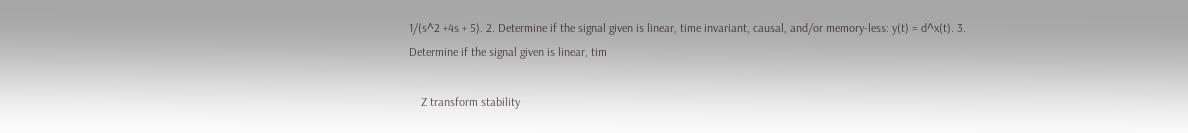1/(s^2 +4s + 5). 2. Determine if the signal given is linear, time invariant, causal, and/or memory-less: y(t) = d^x(t). 3. Determine if the signal given is linear, tim

    Z transform stability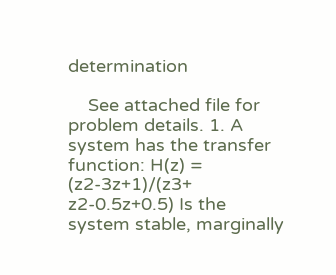determination

    See attached file for problem details. 1. A system has the transfer function: H(z) = (z2-3z+1)/(z3+ z2-0.5z+0.5) Is the system stable, marginally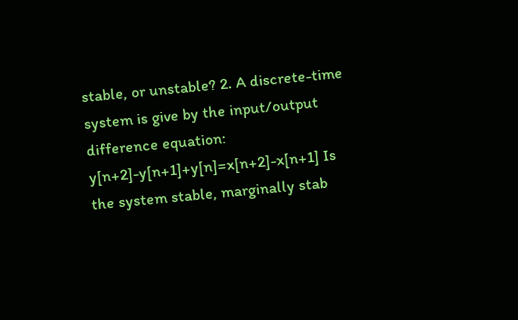stable, or unstable? 2. A discrete-time system is give by the input/output difference equation: y[n+2]-y[n+1]+y[n]=x[n+2]-x[n+1] Is the system stable, marginally stab